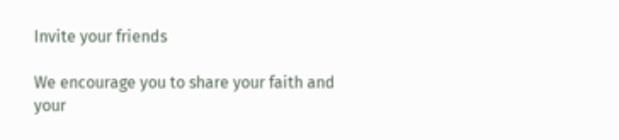Invite your friends

We encourage you to share your faith and your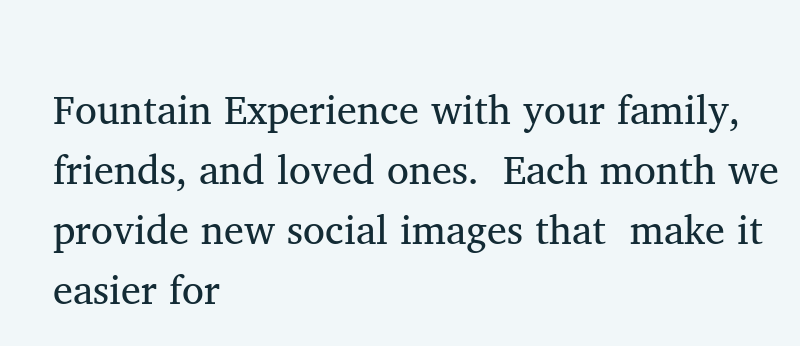Fountain Experience with your family, friends, and loved ones.  Each month we provide new social images that  make it easier for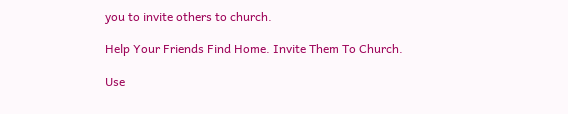you to invite others to church.

Help Your Friends Find Home. Invite Them To Church.

Use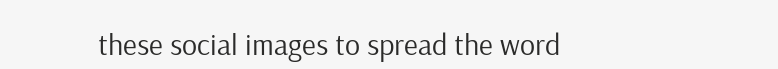these social images to spread the word